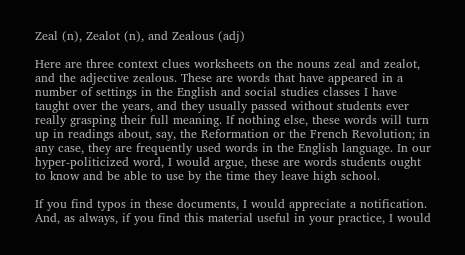Zeal (n), Zealot (n), and Zealous (adj)

Here are three context clues worksheets on the nouns zeal and zealot, and the adjective zealous. These are words that have appeared in a number of settings in the English and social studies classes I have taught over the years, and they usually passed without students ever really grasping their full meaning. If nothing else, these words will turn up in readings about, say, the Reformation or the French Revolution; in any case, they are frequently used words in the English language. In our hyper-politicized word, I would argue, these are words students ought to know and be able to use by the time they leave high school.

If you find typos in these documents, I would appreciate a notification. And, as always, if you find this material useful in your practice, I would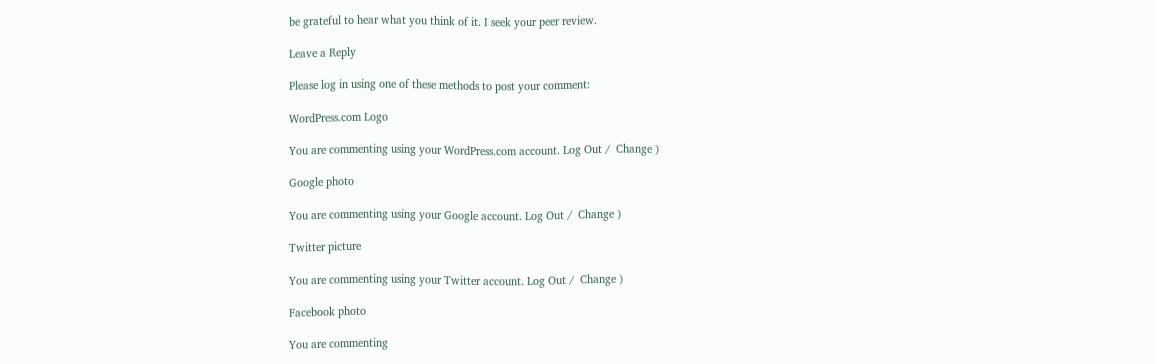be grateful to hear what you think of it. I seek your peer review.

Leave a Reply

Please log in using one of these methods to post your comment:

WordPress.com Logo

You are commenting using your WordPress.com account. Log Out /  Change )

Google photo

You are commenting using your Google account. Log Out /  Change )

Twitter picture

You are commenting using your Twitter account. Log Out /  Change )

Facebook photo

You are commenting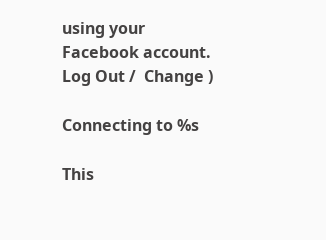using your Facebook account. Log Out /  Change )

Connecting to %s

This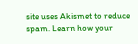site uses Akismet to reduce spam. Learn how your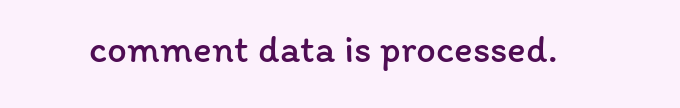comment data is processed.